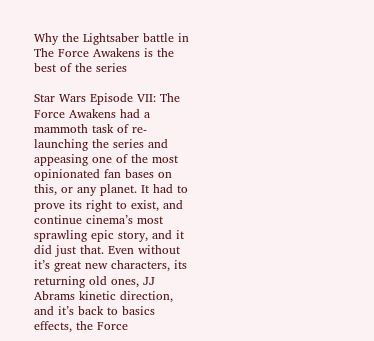Why the Lightsaber battle in The Force Awakens is the best of the series

Star Wars Episode VII: The Force Awakens had a mammoth task of re-launching the series and appeasing one of the most opinionated fan bases on this, or any planet. It had to prove its right to exist, and continue cinema’s most sprawling epic story, and it did just that. Even without it’s great new characters, its returning old ones, JJ Abrams kinetic direction, and it’s back to basics effects, the Force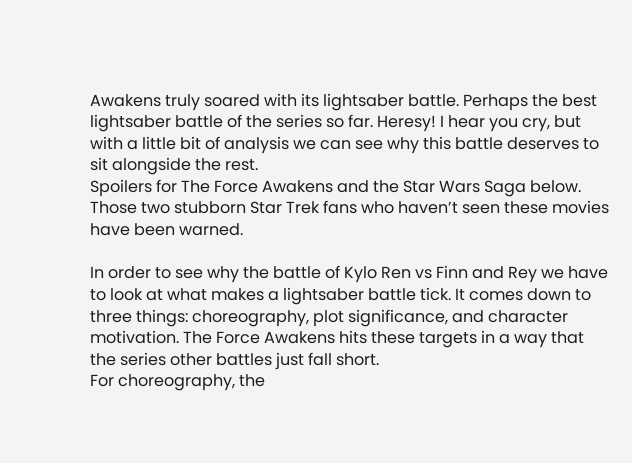Awakens truly soared with its lightsaber battle. Perhaps the best lightsaber battle of the series so far. Heresy! I hear you cry, but with a little bit of analysis we can see why this battle deserves to sit alongside the rest.
Spoilers for The Force Awakens and the Star Wars Saga below. Those two stubborn Star Trek fans who haven’t seen these movies have been warned.

In order to see why the battle of Kylo Ren vs Finn and Rey we have to look at what makes a lightsaber battle tick. It comes down to three things: choreography, plot significance, and character motivation. The Force Awakens hits these targets in a way that the series other battles just fall short.
For choreography, the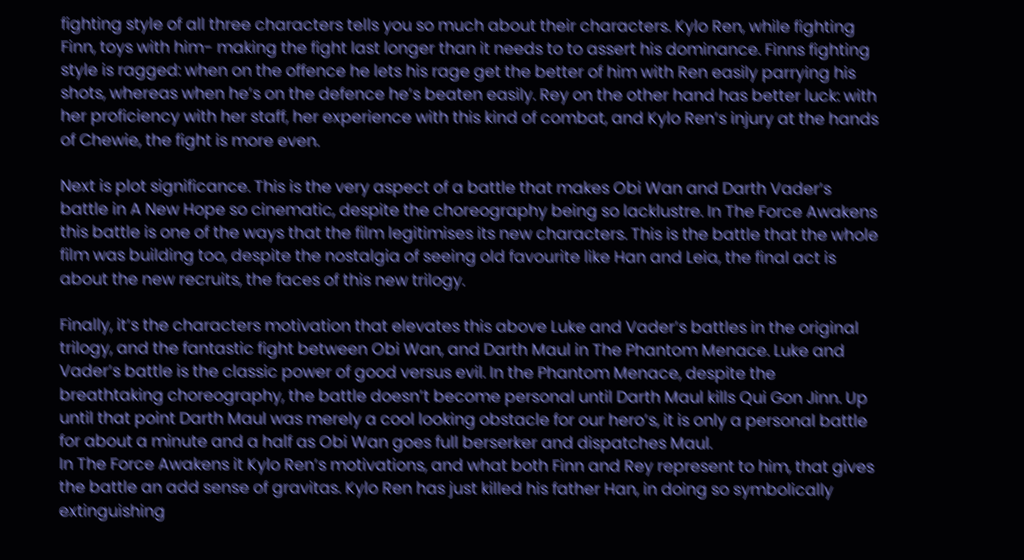fighting style of all three characters tells you so much about their characters. Kylo Ren, while fighting Finn, toys with him- making the fight last longer than it needs to to assert his dominance. Finns fighting style is ragged: when on the offence he lets his rage get the better of him with Ren easily parrying his shots, whereas when he’s on the defence he’s beaten easily. Rey on the other hand has better luck: with her proficiency with her staff, her experience with this kind of combat, and Kylo Ren’s injury at the hands of Chewie, the fight is more even.

Next is plot significance. This is the very aspect of a battle that makes Obi Wan and Darth Vader’s battle in A New Hope so cinematic, despite the choreography being so lacklustre. In The Force Awakens this battle is one of the ways that the film legitimises its new characters. This is the battle that the whole film was building too, despite the nostalgia of seeing old favourite like Han and Leia, the final act is about the new recruits, the faces of this new trilogy.

Finally, it’s the characters motivation that elevates this above Luke and Vader’s battles in the original trilogy, and the fantastic fight between Obi Wan, and Darth Maul in The Phantom Menace. Luke and Vader’s battle is the classic power of good versus evil. In the Phantom Menace, despite the breathtaking choreography, the battle doesn’t become personal until Darth Maul kills Qui Gon Jinn. Up until that point Darth Maul was merely a cool looking obstacle for our hero’s, it is only a personal battle for about a minute and a half as Obi Wan goes full berserker and dispatches Maul.
In The Force Awakens it Kylo Ren’s motivations, and what both Finn and Rey represent to him, that gives the battle an add sense of gravitas. Kylo Ren has just killed his father Han, in doing so symbolically extinguishing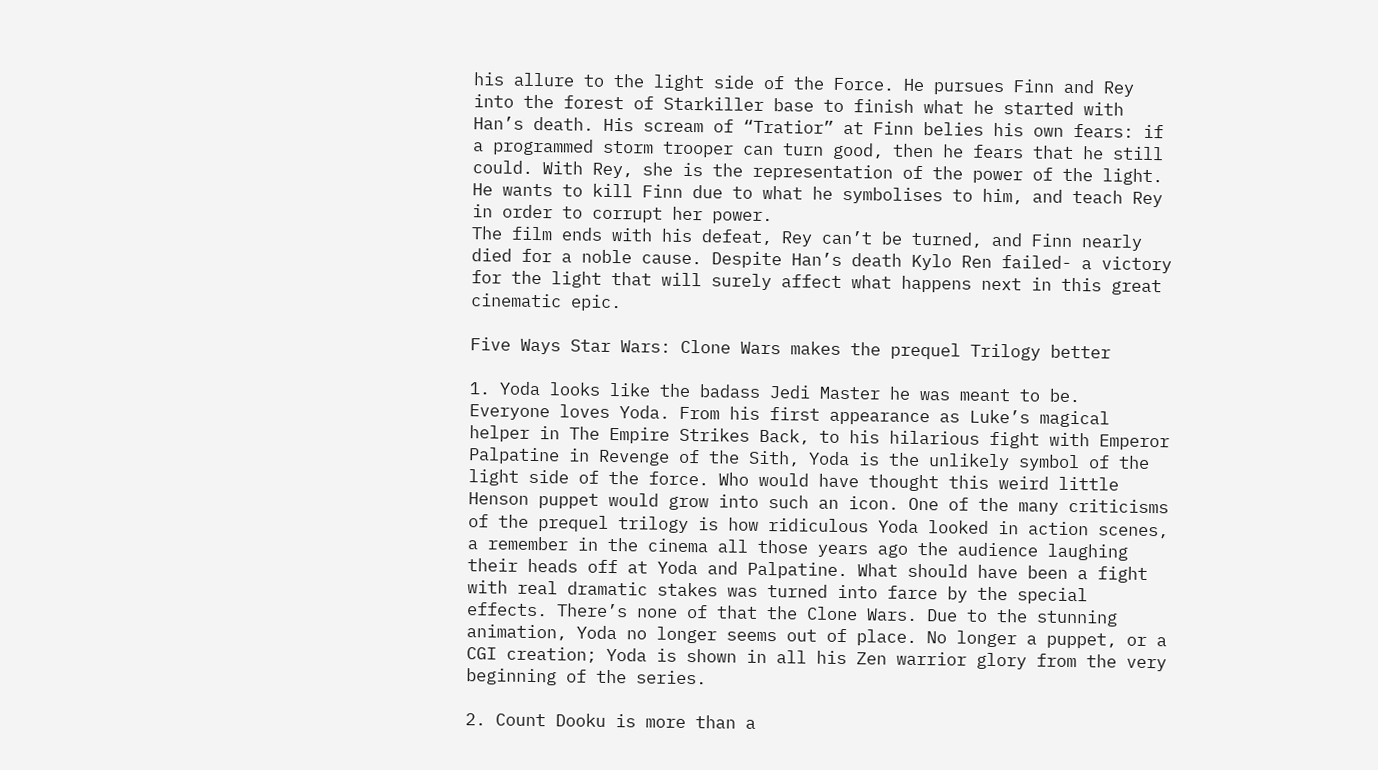his allure to the light side of the Force. He pursues Finn and Rey into the forest of Starkiller base to finish what he started with Han’s death. His scream of “Tratior” at Finn belies his own fears: if a programmed storm trooper can turn good, then he fears that he still could. With Rey, she is the representation of the power of the light. He wants to kill Finn due to what he symbolises to him, and teach Rey in order to corrupt her power.
The film ends with his defeat, Rey can’t be turned, and Finn nearly died for a noble cause. Despite Han’s death Kylo Ren failed- a victory for the light that will surely affect what happens next in this great cinematic epic.

Five Ways Star Wars: Clone Wars makes the prequel Trilogy better

1. Yoda looks like the badass Jedi Master he was meant to be.
Everyone loves Yoda. From his first appearance as Luke’s magical helper in The Empire Strikes Back, to his hilarious fight with Emperor Palpatine in Revenge of the Sith, Yoda is the unlikely symbol of the light side of the force. Who would have thought this weird little Henson puppet would grow into such an icon. One of the many criticisms of the prequel trilogy is how ridiculous Yoda looked in action scenes, a remember in the cinema all those years ago the audience laughing their heads off at Yoda and Palpatine. What should have been a fight with real dramatic stakes was turned into farce by the special effects. There’s none of that the Clone Wars. Due to the stunning animation, Yoda no longer seems out of place. No longer a puppet, or a CGI creation; Yoda is shown in all his Zen warrior glory from the very beginning of the series.

2. Count Dooku is more than a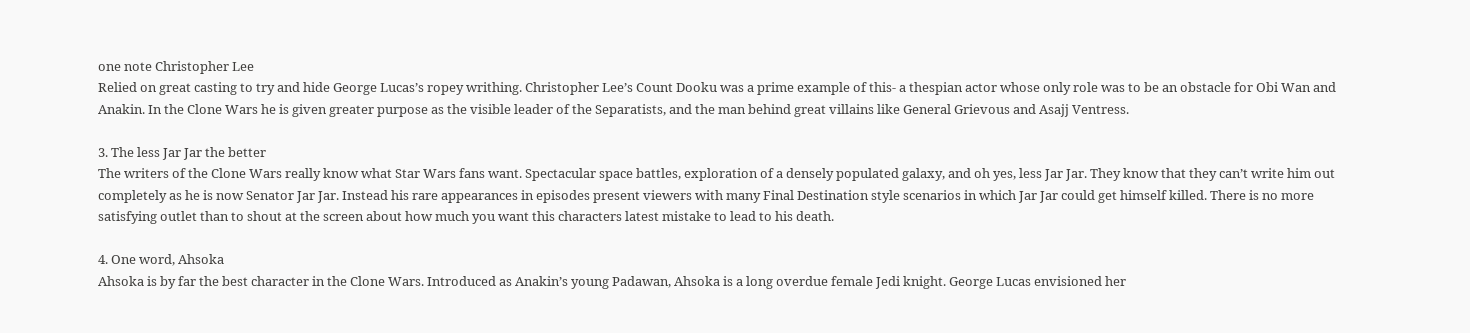one note Christopher Lee
Relied on great casting to try and hide George Lucas’s ropey writhing. Christopher Lee’s Count Dooku was a prime example of this- a thespian actor whose only role was to be an obstacle for Obi Wan and Anakin. In the Clone Wars he is given greater purpose as the visible leader of the Separatists, and the man behind great villains like General Grievous and Asajj Ventress.

3. The less Jar Jar the better
The writers of the Clone Wars really know what Star Wars fans want. Spectacular space battles, exploration of a densely populated galaxy, and oh yes, less Jar Jar. They know that they can’t write him out completely as he is now Senator Jar Jar. Instead his rare appearances in episodes present viewers with many Final Destination style scenarios in which Jar Jar could get himself killed. There is no more satisfying outlet than to shout at the screen about how much you want this characters latest mistake to lead to his death.

4. One word, Ahsoka
Ahsoka is by far the best character in the Clone Wars. Introduced as Anakin’s young Padawan, Ahsoka is a long overdue female Jedi knight. George Lucas envisioned her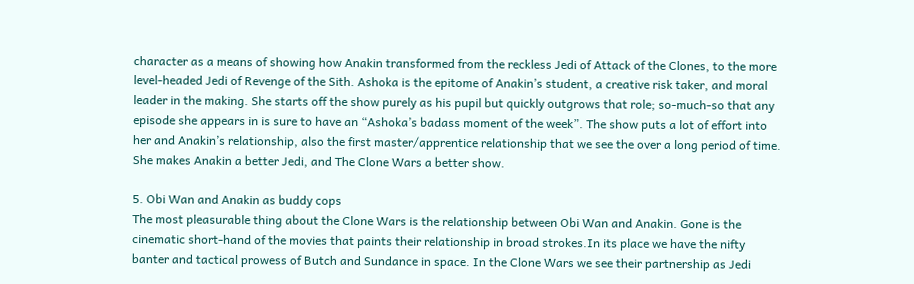character as a means of showing how Anakin transformed from the reckless Jedi of Attack of the Clones, to the more level-headed Jedi of Revenge of the Sith. Ashoka is the epitome of Anakin’s student, a creative risk taker, and moral leader in the making. She starts off the show purely as his pupil but quickly outgrows that role; so-much-so that any episode she appears in is sure to have an “Ashoka’s badass moment of the week”. The show puts a lot of effort into her and Anakin’s relationship, also the first master/apprentice relationship that we see the over a long period of time. She makes Anakin a better Jedi, and The Clone Wars a better show.

5. Obi Wan and Anakin as buddy cops
The most pleasurable thing about the Clone Wars is the relationship between Obi Wan and Anakin. Gone is the cinematic short-hand of the movies that paints their relationship in broad strokes.In its place we have the nifty banter and tactical prowess of Butch and Sundance in space. In the Clone Wars we see their partnership as Jedi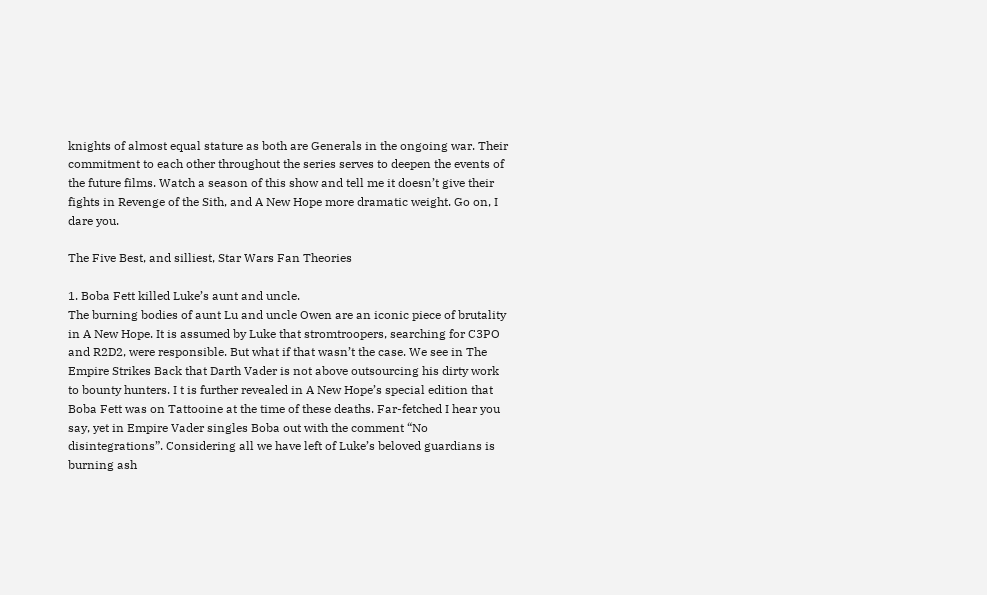knights of almost equal stature as both are Generals in the ongoing war. Their commitment to each other throughout the series serves to deepen the events of the future films. Watch a season of this show and tell me it doesn’t give their fights in Revenge of the Sith, and A New Hope more dramatic weight. Go on, I dare you.

The Five Best, and silliest, Star Wars Fan Theories

1. Boba Fett killed Luke’s aunt and uncle.
The burning bodies of aunt Lu and uncle Owen are an iconic piece of brutality in A New Hope. It is assumed by Luke that stromtroopers, searching for C3PO and R2D2, were responsible. But what if that wasn’t the case. We see in The Empire Strikes Back that Darth Vader is not above outsourcing his dirty work to bounty hunters. I t is further revealed in A New Hope’s special edition that Boba Fett was on Tattooine at the time of these deaths. Far-fetched I hear you say, yet in Empire Vader singles Boba out with the comment “No disintegrations”. Considering all we have left of Luke’s beloved guardians is burning ash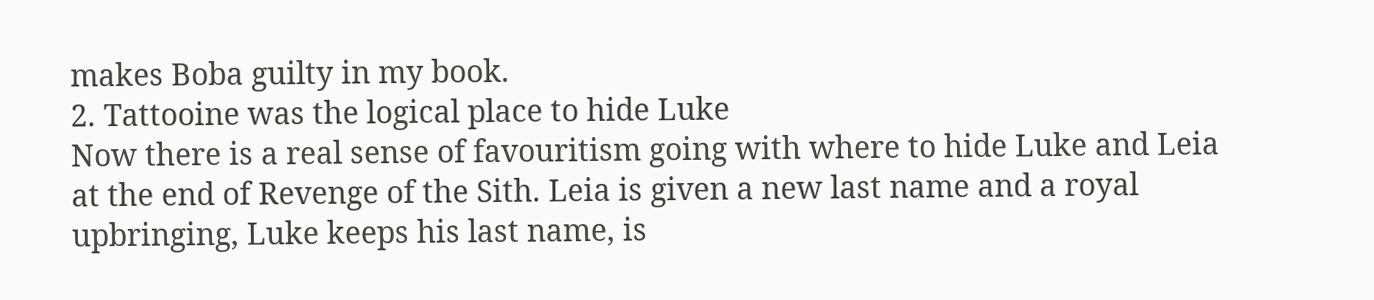makes Boba guilty in my book.
2. Tattooine was the logical place to hide Luke
Now there is a real sense of favouritism going with where to hide Luke and Leia at the end of Revenge of the Sith. Leia is given a new last name and a royal upbringing, Luke keeps his last name, is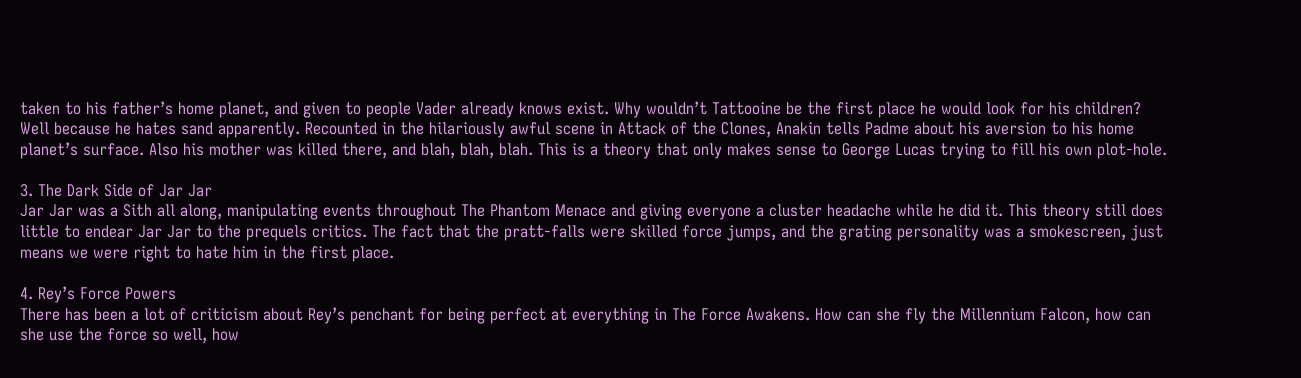taken to his father’s home planet, and given to people Vader already knows exist. Why wouldn’t Tattooine be the first place he would look for his children? Well because he hates sand apparently. Recounted in the hilariously awful scene in Attack of the Clones, Anakin tells Padme about his aversion to his home planet’s surface. Also his mother was killed there, and blah, blah, blah. This is a theory that only makes sense to George Lucas trying to fill his own plot-hole.

3. The Dark Side of Jar Jar
Jar Jar was a Sith all along, manipulating events throughout The Phantom Menace and giving everyone a cluster headache while he did it. This theory still does little to endear Jar Jar to the prequels critics. The fact that the pratt-falls were skilled force jumps, and the grating personality was a smokescreen, just means we were right to hate him in the first place.

4. Rey’s Force Powers
There has been a lot of criticism about Rey’s penchant for being perfect at everything in The Force Awakens. How can she fly the Millennium Falcon, how can she use the force so well, how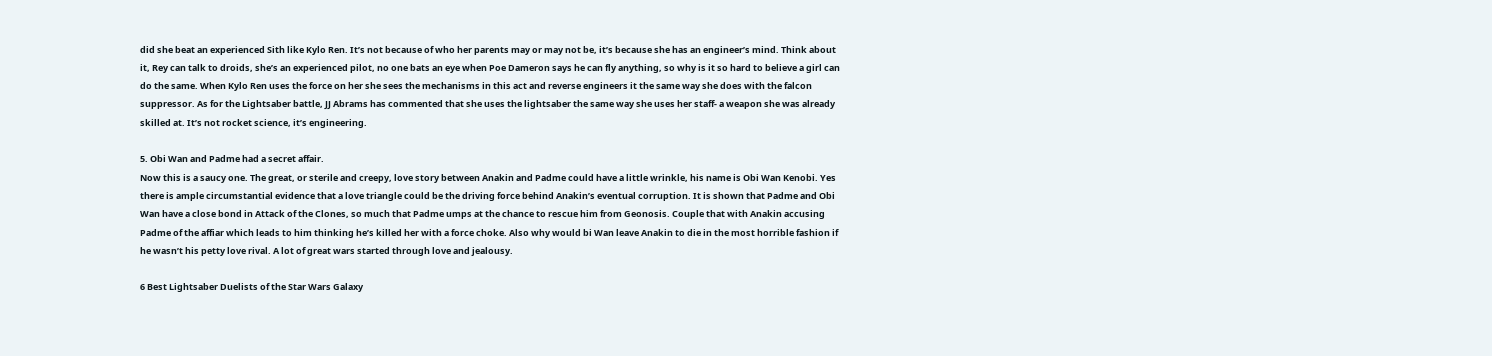did she beat an experienced Sith like Kylo Ren. It’s not because of who her parents may or may not be, it’s because she has an engineer’s mind. Think about it, Rey can talk to droids, she’s an experienced pilot, no one bats an eye when Poe Dameron says he can fly anything, so why is it so hard to believe a girl can do the same. When Kylo Ren uses the force on her she sees the mechanisms in this act and reverse engineers it the same way she does with the falcon suppressor. As for the Lightsaber battle, JJ Abrams has commented that she uses the lightsaber the same way she uses her staff- a weapon she was already skilled at. It’s not rocket science, it’s engineering.

5. Obi Wan and Padme had a secret affair.
Now this is a saucy one. The great, or sterile and creepy, love story between Anakin and Padme could have a little wrinkle, his name is Obi Wan Kenobi. Yes there is ample circumstantial evidence that a love triangle could be the driving force behind Anakin’s eventual corruption. It is shown that Padme and Obi Wan have a close bond in Attack of the Clones, so much that Padme umps at the chance to rescue him from Geonosis. Couple that with Anakin accusing Padme of the affiar which leads to him thinking he’s killed her with a force choke. Also why would bi Wan leave Anakin to die in the most horrible fashion if he wasn’t his petty love rival. A lot of great wars started through love and jealousy.

6 Best Lightsaber Duelists of the Star Wars Galaxy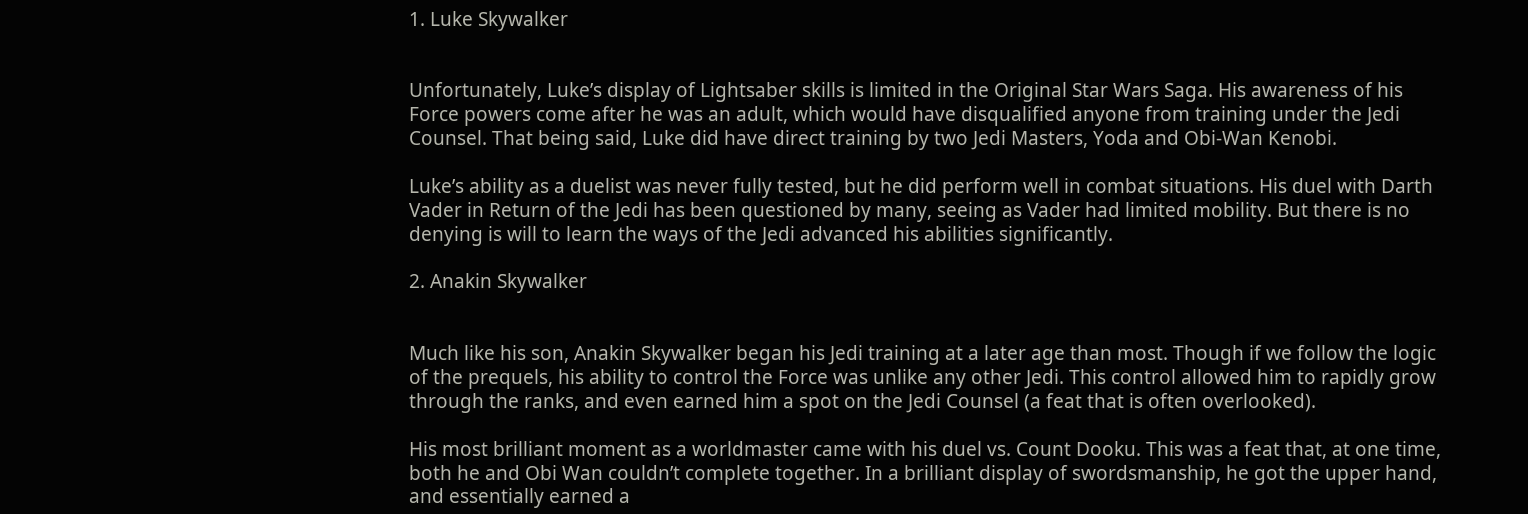1. Luke Skywalker


Unfortunately, Luke’s display of Lightsaber skills is limited in the Original Star Wars Saga. His awareness of his Force powers come after he was an adult, which would have disqualified anyone from training under the Jedi Counsel. That being said, Luke did have direct training by two Jedi Masters, Yoda and Obi-Wan Kenobi.

Luke’s ability as a duelist was never fully tested, but he did perform well in combat situations. His duel with Darth Vader in Return of the Jedi has been questioned by many, seeing as Vader had limited mobility. But there is no denying is will to learn the ways of the Jedi advanced his abilities significantly.

2. Anakin Skywalker


Much like his son, Anakin Skywalker began his Jedi training at a later age than most. Though if we follow the logic of the prequels, his ability to control the Force was unlike any other Jedi. This control allowed him to rapidly grow through the ranks, and even earned him a spot on the Jedi Counsel (a feat that is often overlooked).

His most brilliant moment as a worldmaster came with his duel vs. Count Dooku. This was a feat that, at one time, both he and Obi Wan couldn’t complete together. In a brilliant display of swordsmanship, he got the upper hand, and essentially earned a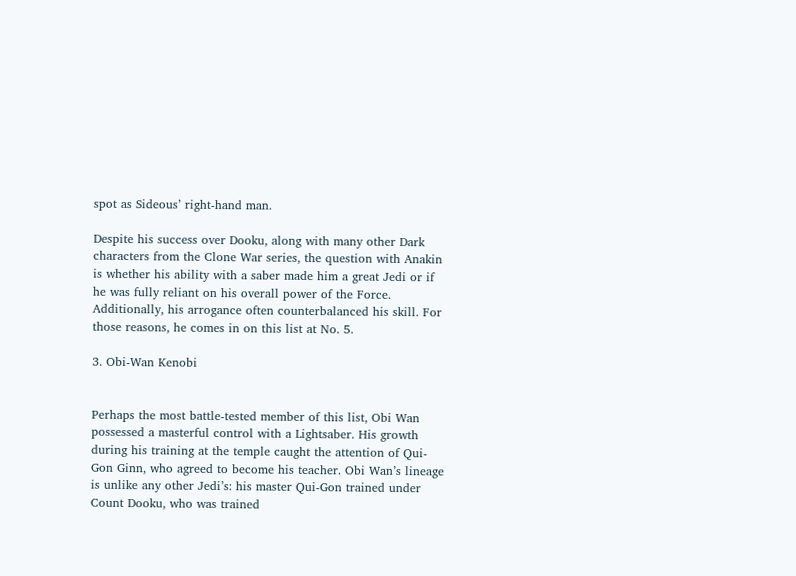spot as Sideous’ right-hand man.

Despite his success over Dooku, along with many other Dark characters from the Clone War series, the question with Anakin is whether his ability with a saber made him a great Jedi or if he was fully reliant on his overall power of the Force. Additionally, his arrogance often counterbalanced his skill. For those reasons, he comes in on this list at No. 5.

3. Obi-Wan Kenobi


Perhaps the most battle-tested member of this list, Obi Wan possessed a masterful control with a Lightsaber. His growth during his training at the temple caught the attention of Qui-Gon Ginn, who agreed to become his teacher. Obi Wan’s lineage is unlike any other Jedi’s: his master Qui-Gon trained under Count Dooku, who was trained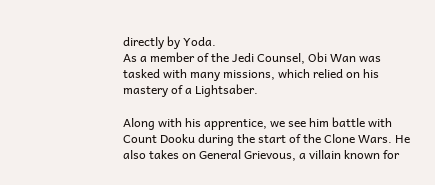directly by Yoda.
As a member of the Jedi Counsel, Obi Wan was tasked with many missions, which relied on his mastery of a Lightsaber.

Along with his apprentice, we see him battle with Count Dooku during the start of the Clone Wars. He also takes on General Grievous, a villain known for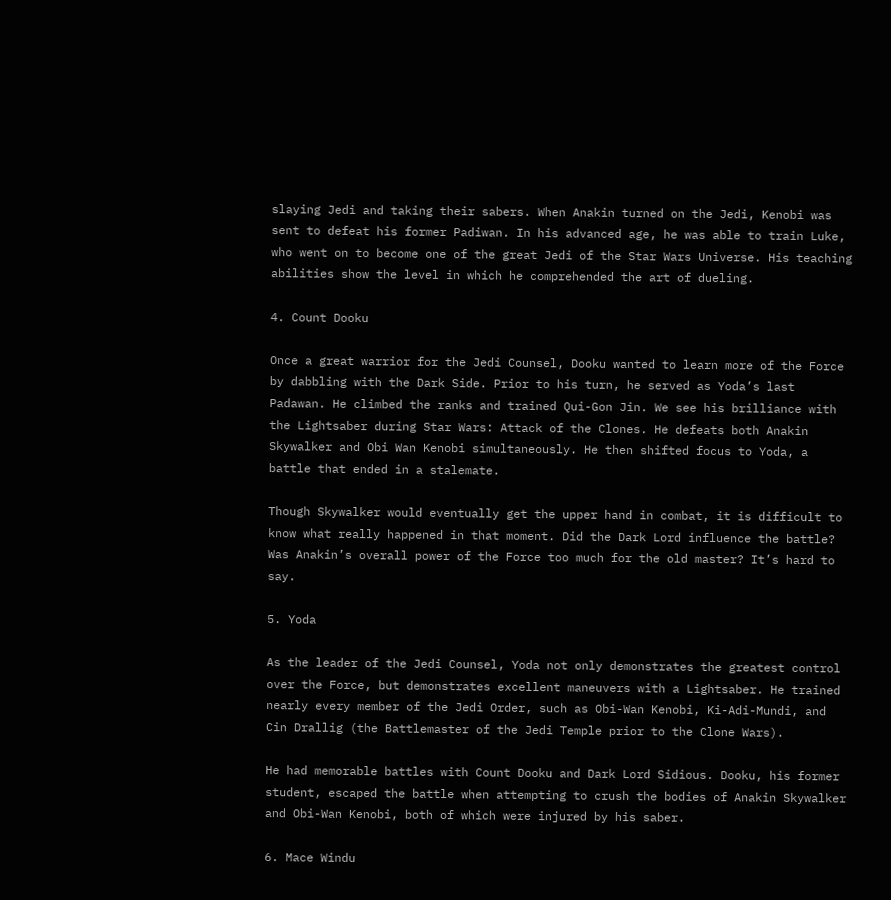slaying Jedi and taking their sabers. When Anakin turned on the Jedi, Kenobi was sent to defeat his former Padiwan. In his advanced age, he was able to train Luke, who went on to become one of the great Jedi of the Star Wars Universe. His teaching abilities show the level in which he comprehended the art of dueling.

4. Count Dooku

Once a great warrior for the Jedi Counsel, Dooku wanted to learn more of the Force by dabbling with the Dark Side. Prior to his turn, he served as Yoda’s last Padawan. He climbed the ranks and trained Qui-Gon Jin. We see his brilliance with the Lightsaber during Star Wars: Attack of the Clones. He defeats both Anakin Skywalker and Obi Wan Kenobi simultaneously. He then shifted focus to Yoda, a battle that ended in a stalemate.

Though Skywalker would eventually get the upper hand in combat, it is difficult to know what really happened in that moment. Did the Dark Lord influence the battle? Was Anakin’s overall power of the Force too much for the old master? It’s hard to say.

5. Yoda

As the leader of the Jedi Counsel, Yoda not only demonstrates the greatest control over the Force, but demonstrates excellent maneuvers with a Lightsaber. He trained nearly every member of the Jedi Order, such as Obi-Wan Kenobi, Ki-Adi-Mundi, and Cin Drallig (the Battlemaster of the Jedi Temple prior to the Clone Wars).

He had memorable battles with Count Dooku and Dark Lord Sidious. Dooku, his former student, escaped the battle when attempting to crush the bodies of Anakin Skywalker and Obi-Wan Kenobi, both of which were injured by his saber.

6. Mace Windu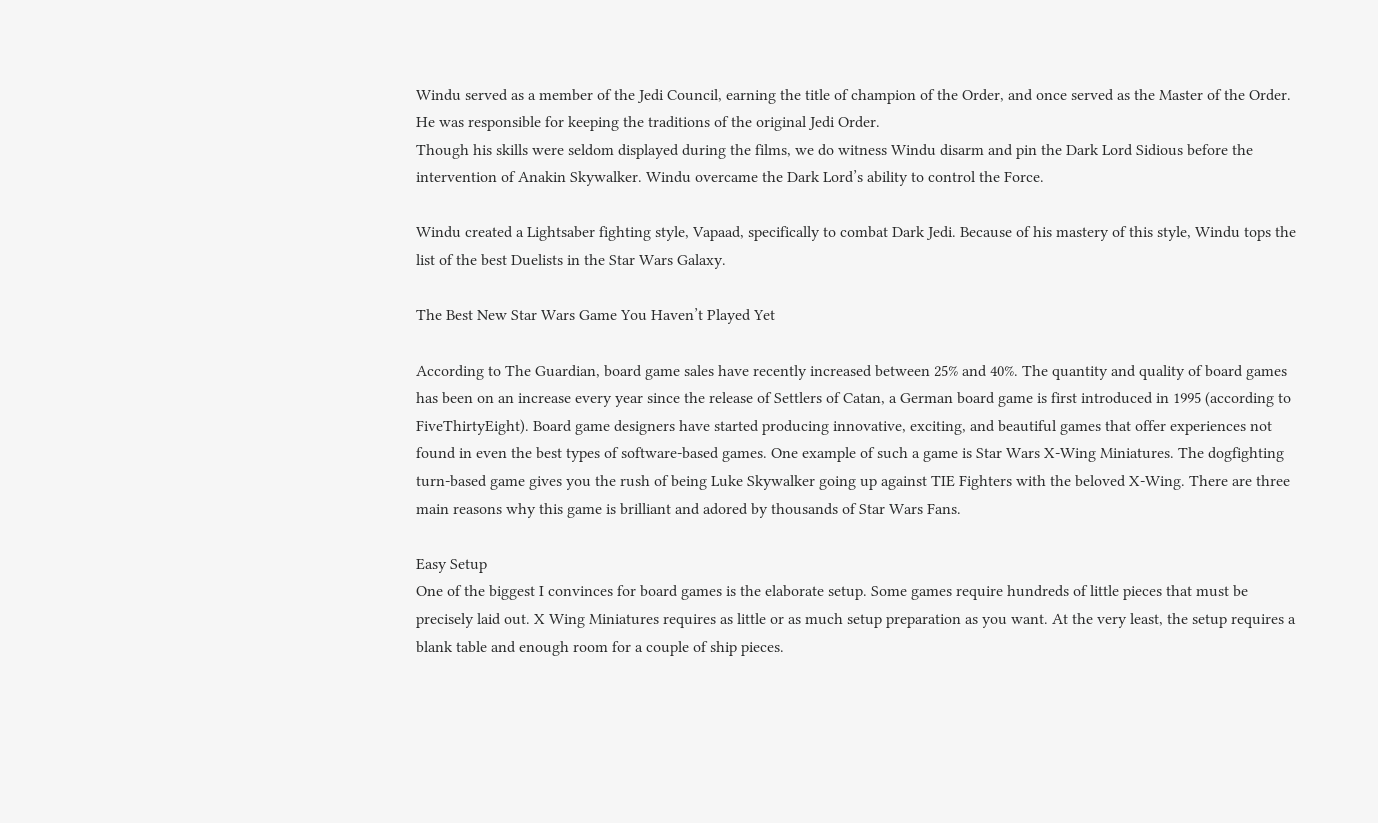Windu served as a member of the Jedi Council, earning the title of champion of the Order, and once served as the Master of the Order. He was responsible for keeping the traditions of the original Jedi Order.
Though his skills were seldom displayed during the films, we do witness Windu disarm and pin the Dark Lord Sidious before the intervention of Anakin Skywalker. Windu overcame the Dark Lord’s ability to control the Force.

Windu created a Lightsaber fighting style, Vapaad, specifically to combat Dark Jedi. Because of his mastery of this style, Windu tops the list of the best Duelists in the Star Wars Galaxy.

The Best New Star Wars Game You Haven’t Played Yet

According to The Guardian, board game sales have recently increased between 25% and 40%. The quantity and quality of board games has been on an increase every year since the release of Settlers of Catan, a German board game is first introduced in 1995 (according to FiveThirtyEight). Board game designers have started producing innovative, exciting, and beautiful games that offer experiences not found in even the best types of software-based games. One example of such a game is Star Wars X-Wing Miniatures. The dogfighting turn-based game gives you the rush of being Luke Skywalker going up against TIE Fighters with the beloved X-Wing. There are three main reasons why this game is brilliant and adored by thousands of Star Wars Fans.

Easy Setup
One of the biggest I convinces for board games is the elaborate setup. Some games require hundreds of little pieces that must be precisely laid out. X Wing Miniatures requires as little or as much setup preparation as you want. At the very least, the setup requires a blank table and enough room for a couple of ship pieces.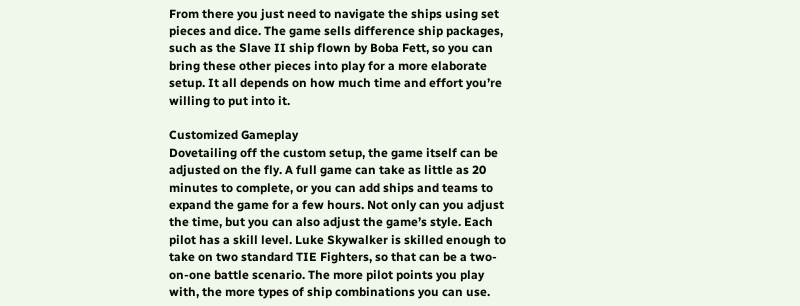From there you just need to navigate the ships using set pieces and dice. The game sells difference ship packages, such as the Slave II ship flown by Boba Fett, so you can bring these other pieces into play for a more elaborate setup. It all depends on how much time and effort you’re willing to put into it.

Customized Gameplay
Dovetailing off the custom setup, the game itself can be adjusted on the fly. A full game can take as little as 20 minutes to complete, or you can add ships and teams to expand the game for a few hours. Not only can you adjust the time, but you can also adjust the game’s style. Each pilot has a skill level. Luke Skywalker is skilled enough to take on two standard TIE Fighters, so that can be a two-on-one battle scenario. The more pilot points you play with, the more types of ship combinations you can use.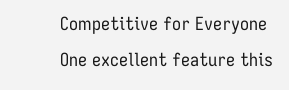Competitive for Everyone
One excellent feature this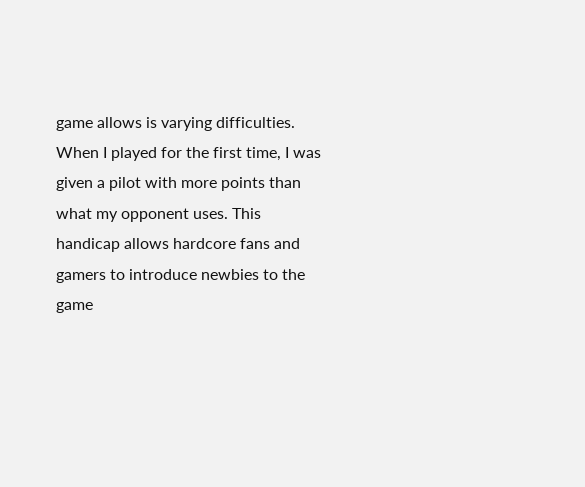game allows is varying difficulties. When I played for the first time, I was given a pilot with more points than what my opponent uses. This handicap allows hardcore fans and gamers to introduce newbies to the game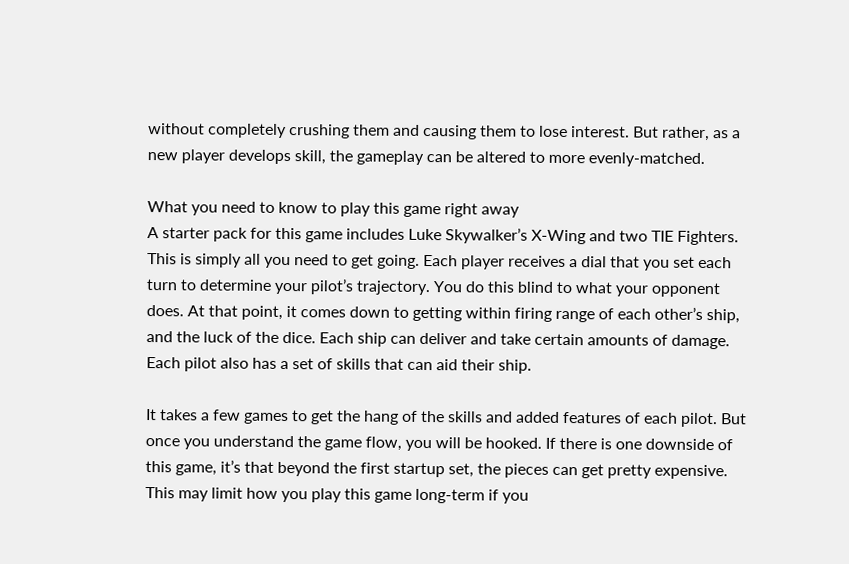without completely crushing them and causing them to lose interest. But rather, as a new player develops skill, the gameplay can be altered to more evenly-matched.

What you need to know to play this game right away
A starter pack for this game includes Luke Skywalker’s X-Wing and two TIE Fighters. This is simply all you need to get going. Each player receives a dial that you set each turn to determine your pilot’s trajectory. You do this blind to what your opponent does. At that point, it comes down to getting within firing range of each other’s ship, and the luck of the dice. Each ship can deliver and take certain amounts of damage. Each pilot also has a set of skills that can aid their ship.

It takes a few games to get the hang of the skills and added features of each pilot. But once you understand the game flow, you will be hooked. If there is one downside of this game, it’s that beyond the first startup set, the pieces can get pretty expensive. This may limit how you play this game long-term if you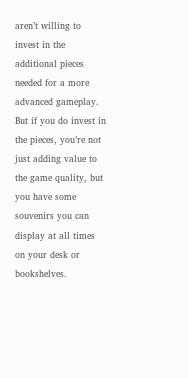aren’t willing to invest in the additional pieces needed for a more advanced gameplay. But if you do invest in the pieces, you’re not just adding value to the game quality, but you have some souvenirs you can display at all times on your desk or bookshelves.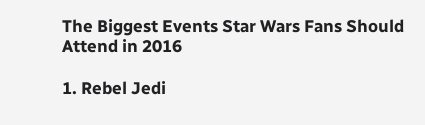The Biggest Events Star Wars Fans Should Attend in 2016

1. Rebel Jedi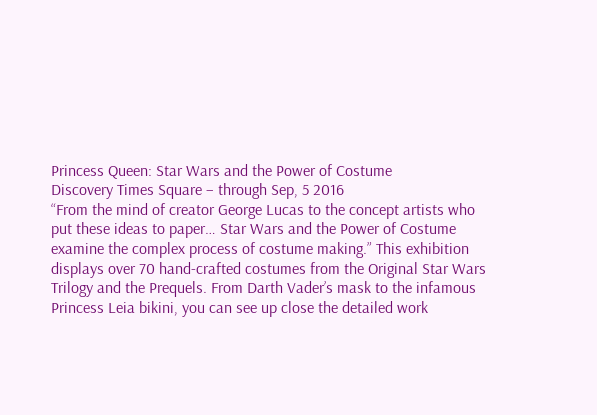Princess Queen: Star Wars and the Power of Costume
Discovery Times Square – through Sep, 5 2016
“From the mind of creator George Lucas to the concept artists who put these ideas to paper… Star Wars and the Power of Costume examine the complex process of costume making.” This exhibition displays over 70 hand-crafted costumes from the Original Star Wars Trilogy and the Prequels. From Darth Vader’s mask to the infamous Princess Leia bikini, you can see up close the detailed work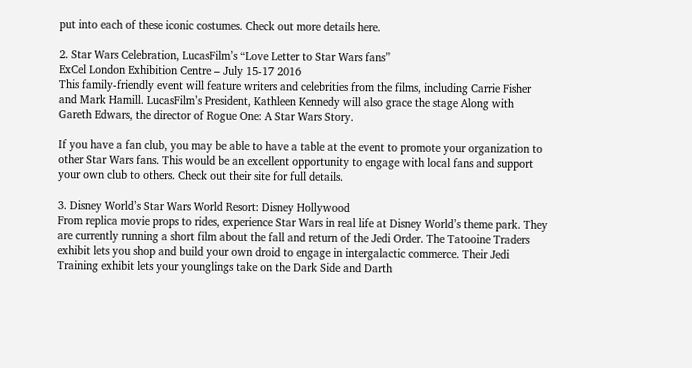put into each of these iconic costumes. Check out more details here.

2. Star Wars Celebration, LucasFilm’s “Love Letter to Star Wars fans”
ExCel London Exhibition Centre – July 15-17 2016
This family-friendly event will feature writers and celebrities from the films, including Carrie Fisher and Mark Hamill. LucasFilm’s President, Kathleen Kennedy will also grace the stage Along with Gareth Edwars, the director of Rogue One: A Star Wars Story.

If you have a fan club, you may be able to have a table at the event to promote your organization to other Star Wars fans. This would be an excellent opportunity to engage with local fans and support your own club to others. Check out their site for full details.

3. Disney World’s Star Wars World Resort: Disney Hollywood
From replica movie props to rides, experience Star Wars in real life at Disney World’s theme park. They are currently running a short film about the fall and return of the Jedi Order. The Tatooine Traders exhibit lets you shop and build your own droid to engage in intergalactic commerce. Their Jedi Training exhibit lets your younglings take on the Dark Side and Darth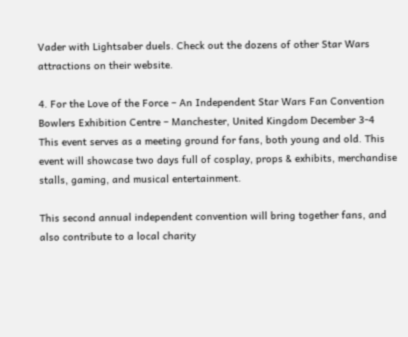Vader with Lightsaber duels. Check out the dozens of other Star Wars attractions on their website.

4. For the Love of the Force – An Independent Star Wars Fan Convention
Bowlers Exhibition Centre – Manchester, United Kingdom December 3-4
This event serves as a meeting ground for fans, both young and old. This event will showcase two days full of cosplay, props & exhibits, merchandise stalls, gaming, and musical entertainment.

This second annual independent convention will bring together fans, and also contribute to a local charity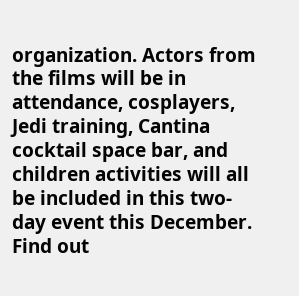organization. Actors from the films will be in attendance, cosplayers, Jedi training, Cantina cocktail space bar, and children activities will all be included in this two-day event this December. Find out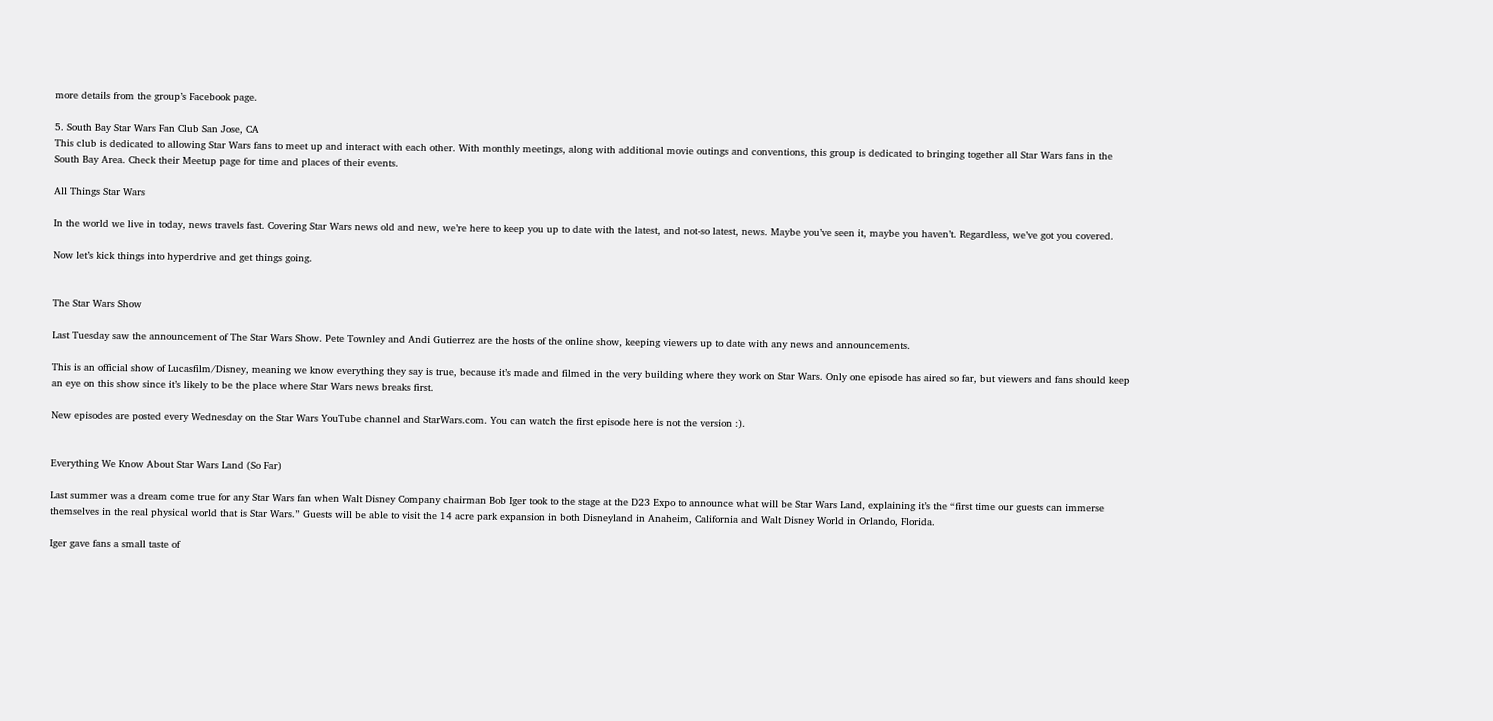more details from the group’s Facebook page.

5. South Bay Star Wars Fan Club San Jose, CA
This club is dedicated to allowing Star Wars fans to meet up and interact with each other. With monthly meetings, along with additional movie outings and conventions, this group is dedicated to bringing together all Star Wars fans in the South Bay Area. Check their Meetup page for time and places of their events.

All Things Star Wars

In the world we live in today, news travels fast. Covering Star Wars news old and new, we’re here to keep you up to date with the latest, and not-so latest, news. Maybe you’ve seen it, maybe you haven’t. Regardless, we’ve got you covered.

Now let’s kick things into hyperdrive and get things going.


The Star Wars Show

Last Tuesday saw the announcement of The Star Wars Show. Pete Townley and Andi Gutierrez are the hosts of the online show, keeping viewers up to date with any news and announcements.

This is an official show of Lucasfilm/Disney, meaning we know everything they say is true, because it’s made and filmed in the very building where they work on Star Wars. Only one episode has aired so far, but viewers and fans should keep an eye on this show since it’s likely to be the place where Star Wars news breaks first.

New episodes are posted every Wednesday on the Star Wars YouTube channel and StarWars.com. You can watch the first episode here is not the version :).


Everything We Know About Star Wars Land (So Far)

Last summer was a dream come true for any Star Wars fan when Walt Disney Company chairman Bob Iger took to the stage at the D23 Expo to announce what will be Star Wars Land, explaining it’s the “first time our guests can immerse themselves in the real physical world that is Star Wars.” Guests will be able to visit the 14 acre park expansion in both Disneyland in Anaheim, California and Walt Disney World in Orlando, Florida.

Iger gave fans a small taste of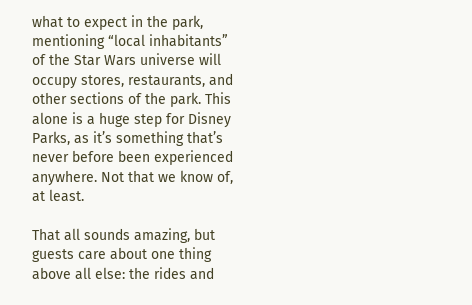what to expect in the park, mentioning “local inhabitants” of the Star Wars universe will occupy stores, restaurants, and other sections of the park. This alone is a huge step for Disney Parks, as it’s something that’s never before been experienced anywhere. Not that we know of, at least.

That all sounds amazing, but guests care about one thing above all else: the rides and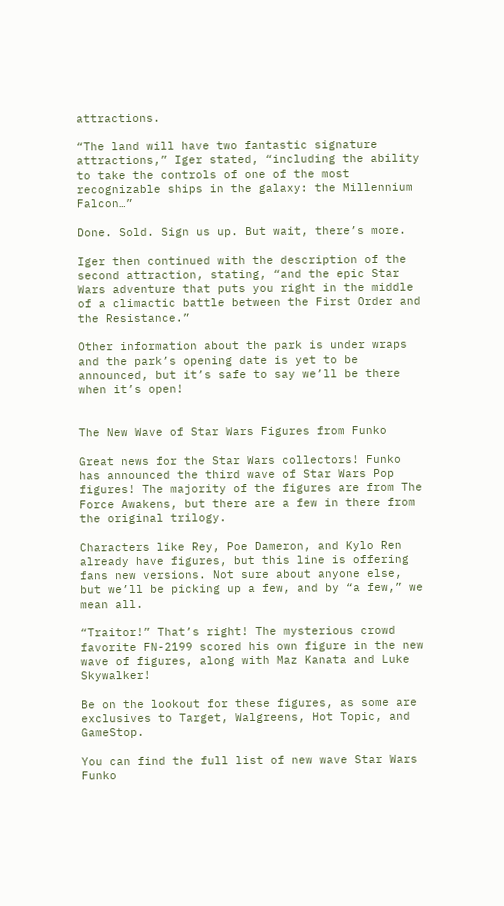attractions.

“The land will have two fantastic signature attractions,” Iger stated, “including the ability to take the controls of one of the most recognizable ships in the galaxy: the Millennium Falcon…”

Done. Sold. Sign us up. But wait, there’s more.

Iger then continued with the description of the second attraction, stating, “and the epic Star Wars adventure that puts you right in the middle of a climactic battle between the First Order and the Resistance.”

Other information about the park is under wraps and the park’s opening date is yet to be announced, but it’s safe to say we’ll be there when it’s open!


The New Wave of Star Wars Figures from Funko

Great news for the Star Wars collectors! Funko has announced the third wave of Star Wars Pop figures! The majority of the figures are from The Force Awakens, but there are a few in there from the original trilogy.

Characters like Rey, Poe Dameron, and Kylo Ren already have figures, but this line is offering fans new versions. Not sure about anyone else, but we’ll be picking up a few, and by “a few,” we mean all.

“Traitor!” That’s right! The mysterious crowd favorite FN-2199 scored his own figure in the new wave of figures, along with Maz Kanata and Luke Skywalker!

Be on the lookout for these figures, as some are exclusives to Target, Walgreens, Hot Topic, and GameStop.

You can find the full list of new wave Star Wars Funko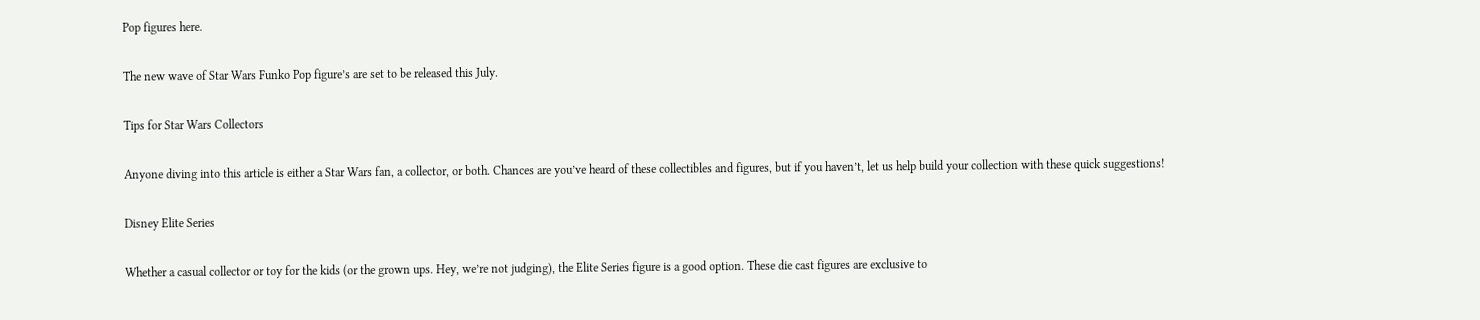Pop figures here.

The new wave of Star Wars Funko Pop figure’s are set to be released this July.

Tips for Star Wars Collectors

Anyone diving into this article is either a Star Wars fan, a collector, or both. Chances are you’ve heard of these collectibles and figures, but if you haven’t, let us help build your collection with these quick suggestions!

Disney Elite Series

Whether a casual collector or toy for the kids (or the grown ups. Hey, we’re not judging), the Elite Series figure is a good option. These die cast figures are exclusive to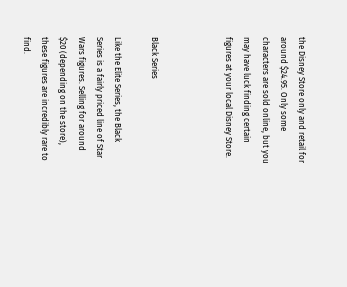the Disney Store only and retail for around $24.95. Only some characters are sold online, but you may have luck finding certain figures at your local Disney Store.



Black Series

Like the Elite Series, the Black Series is a fairly priced line of Star Wars figures. Selling for around $20 (depending on the store), these figures are incredibly rare to find.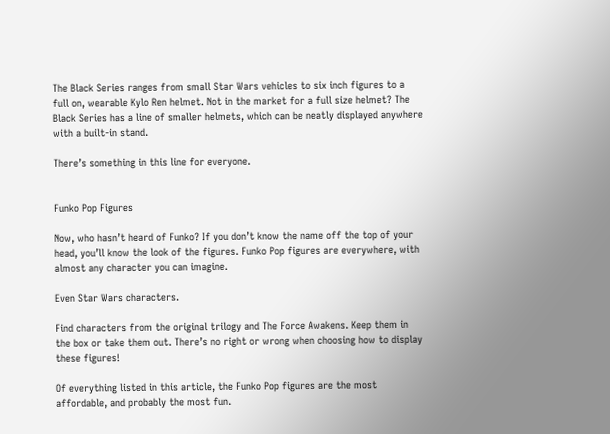The Black Series ranges from small Star Wars vehicles to six inch figures to a full on, wearable Kylo Ren helmet. Not in the market for a full size helmet? The Black Series has a line of smaller helmets, which can be neatly displayed anywhere with a built-in stand.

There’s something in this line for everyone.


Funko Pop Figures

Now, who hasn’t heard of Funko? If you don’t know the name off the top of your head, you’ll know the look of the figures. Funko Pop figures are everywhere, with almost any character you can imagine.

Even Star Wars characters.

Find characters from the original trilogy and The Force Awakens. Keep them in the box or take them out. There’s no right or wrong when choosing how to display these figures!

Of everything listed in this article, the Funko Pop figures are the most affordable, and probably the most fun.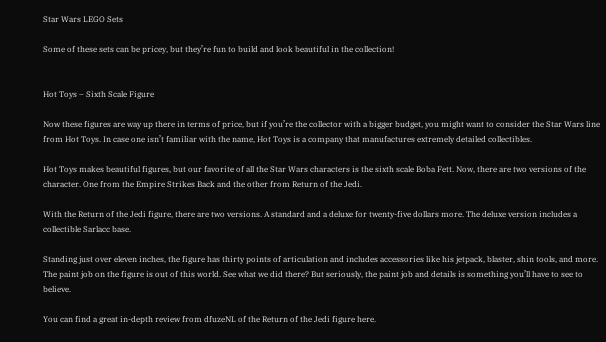Star Wars LEGO Sets

Some of these sets can be pricey, but they’re fun to build and look beautiful in the collection!


Hot Toys – Sixth Scale Figure

Now these figures are way up there in terms of price, but if you’re the collector with a bigger budget, you might want to consider the Star Wars line from Hot Toys. In case one isn’t familiar with the name, Hot Toys is a company that manufactures extremely detailed collectibles.

Hot Toys makes beautiful figures, but our favorite of all the Star Wars characters is the sixth scale Boba Fett. Now, there are two versions of the character. One from the Empire Strikes Back and the other from Return of the Jedi.

With the Return of the Jedi figure, there are two versions. A standard and a deluxe for twenty-five dollars more. The deluxe version includes a collectible Sarlacc base.

Standing just over eleven inches, the figure has thirty points of articulation and includes accessories like his jetpack, blaster, shin tools, and more. The paint job on the figure is out of this world. See what we did there? But seriously, the paint job and details is something you’ll have to see to believe.

You can find a great in-depth review from dfuzeNL of the Return of the Jedi figure here.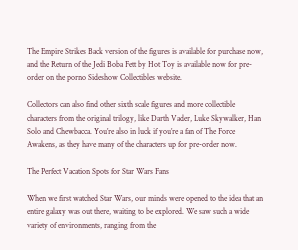The Empire Strikes Back version of the figures is available for purchase now, and the Return of the Jedi Boba Fett by Hot Toy is available now for pre-order on the porno Sideshow Collectibles website.

Collectors can also find other sixth scale figures and more collectible characters from the original trilogy, like Darth Vader, Luke Skywalker, Han Solo and Chewbacca. You’re also in luck if you’re a fan of The Force Awakens, as they have many of the characters up for pre-order now.

The Perfect Vacation Spots for Star Wars Fans

When we first watched Star Wars, our minds were opened to the idea that an entire galaxy was out there, waiting to be explored. We saw such a wide variety of environments, ranging from the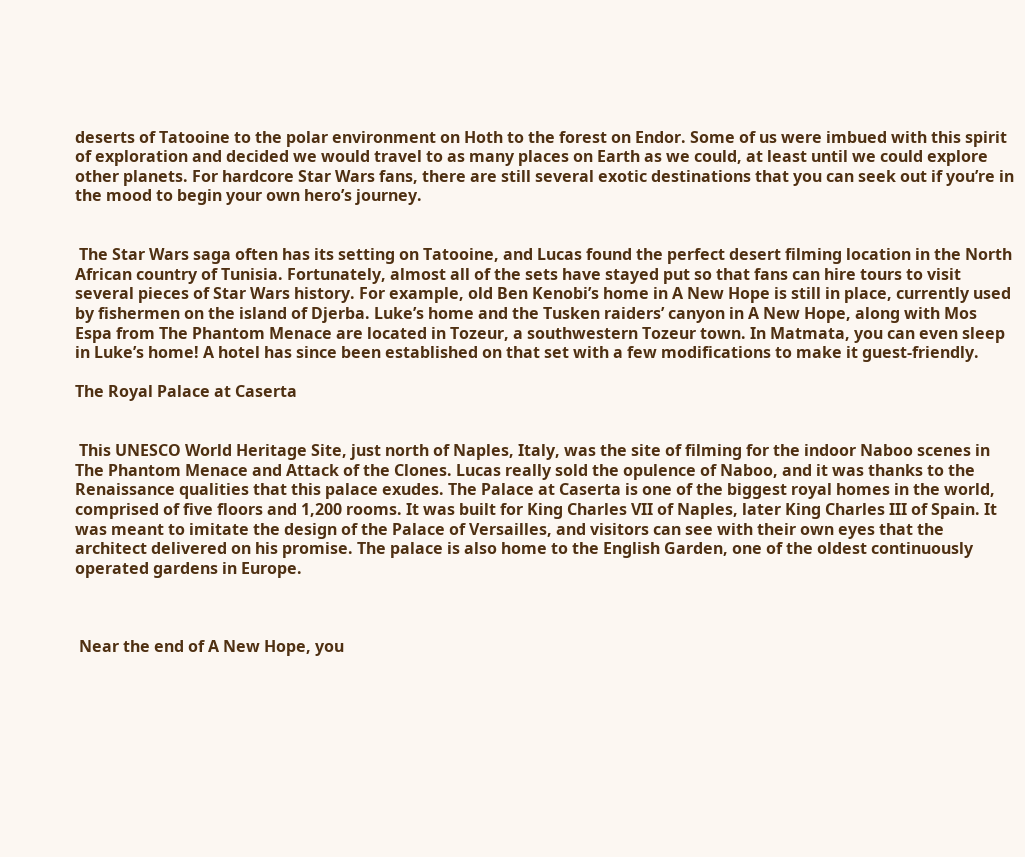deserts of Tatooine to the polar environment on Hoth to the forest on Endor. Some of us were imbued with this spirit of exploration and decided we would travel to as many places on Earth as we could, at least until we could explore other planets. For hardcore Star Wars fans, there are still several exotic destinations that you can seek out if you’re in the mood to begin your own hero’s journey.


 The Star Wars saga often has its setting on Tatooine, and Lucas found the perfect desert filming location in the North African country of Tunisia. Fortunately, almost all of the sets have stayed put so that fans can hire tours to visit several pieces of Star Wars history. For example, old Ben Kenobi’s home in A New Hope is still in place, currently used by fishermen on the island of Djerba. Luke’s home and the Tusken raiders’ canyon in A New Hope, along with Mos Espa from The Phantom Menace are located in Tozeur, a southwestern Tozeur town. In Matmata, you can even sleep in Luke’s home! A hotel has since been established on that set with a few modifications to make it guest-friendly.

The Royal Palace at Caserta


 This UNESCO World Heritage Site, just north of Naples, Italy, was the site of filming for the indoor Naboo scenes in The Phantom Menace and Attack of the Clones. Lucas really sold the opulence of Naboo, and it was thanks to the Renaissance qualities that this palace exudes. The Palace at Caserta is one of the biggest royal homes in the world, comprised of five floors and 1,200 rooms. It was built for King Charles VII of Naples, later King Charles III of Spain. It was meant to imitate the design of the Palace of Versailles, and visitors can see with their own eyes that the architect delivered on his promise. The palace is also home to the English Garden, one of the oldest continuously operated gardens in Europe.



 Near the end of A New Hope, you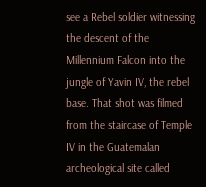see a Rebel soldier witnessing the descent of the Millennium Falcon into the jungle of Yavin IV, the rebel base. That shot was filmed from the staircase of Temple IV in the Guatemalan archeological site called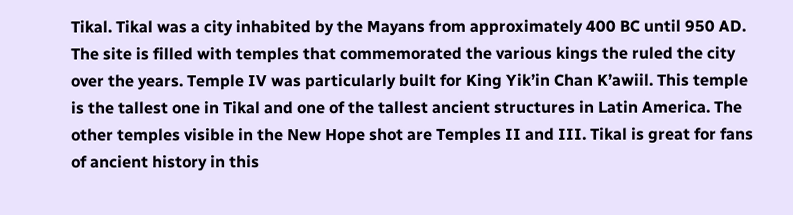Tikal. Tikal was a city inhabited by the Mayans from approximately 400 BC until 950 AD. The site is filled with temples that commemorated the various kings the ruled the city over the years. Temple IV was particularly built for King Yik’in Chan K’awiil. This temple is the tallest one in Tikal and one of the tallest ancient structures in Latin America. The other temples visible in the New Hope shot are Temples II and III. Tikal is great for fans of ancient history in this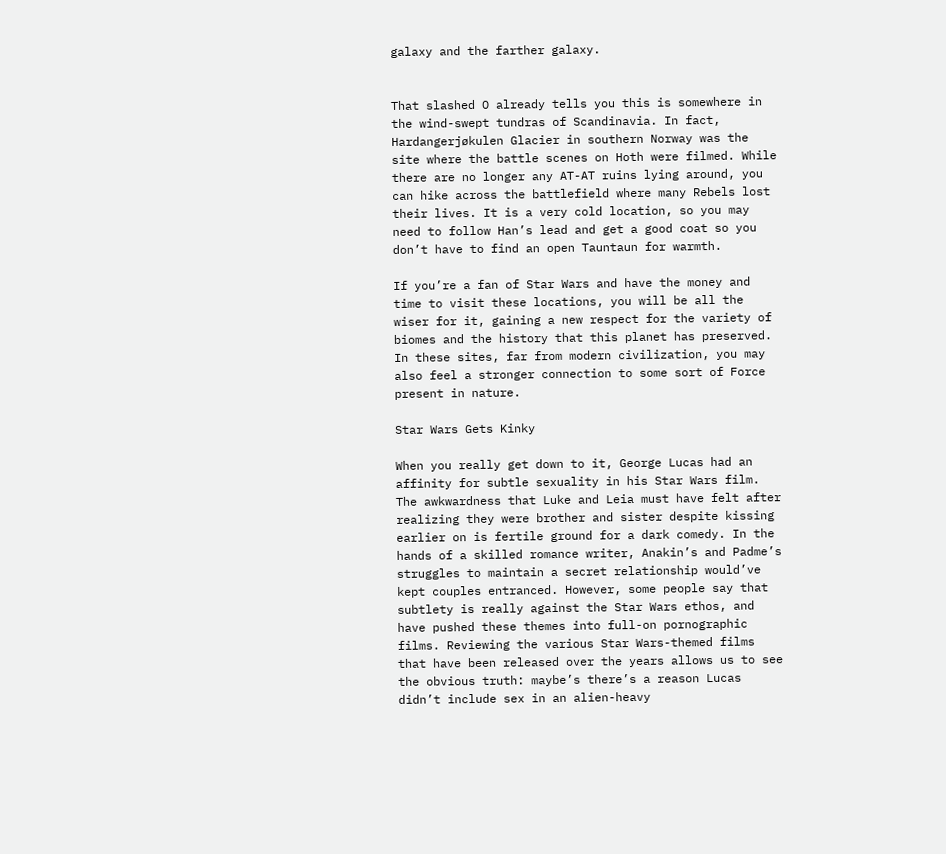galaxy and the farther galaxy.


That slashed O already tells you this is somewhere in the wind-swept tundras of Scandinavia. In fact, Hardangerjøkulen Glacier in southern Norway was the site where the battle scenes on Hoth were filmed. While there are no longer any AT-AT ruins lying around, you can hike across the battlefield where many Rebels lost their lives. It is a very cold location, so you may need to follow Han’s lead and get a good coat so you don’t have to find an open Tauntaun for warmth.

If you’re a fan of Star Wars and have the money and time to visit these locations, you will be all the wiser for it, gaining a new respect for the variety of biomes and the history that this planet has preserved. In these sites, far from modern civilization, you may also feel a stronger connection to some sort of Force present in nature.

Star Wars Gets Kinky

When you really get down to it, George Lucas had an affinity for subtle sexuality in his Star Wars film. The awkwardness that Luke and Leia must have felt after realizing they were brother and sister despite kissing earlier on is fertile ground for a dark comedy. In the hands of a skilled romance writer, Anakin’s and Padme’s struggles to maintain a secret relationship would’ve kept couples entranced. However, some people say that subtlety is really against the Star Wars ethos, and have pushed these themes into full-on pornographic films. Reviewing the various Star Wars-themed films that have been released over the years allows us to see the obvious truth: maybe’s there’s a reason Lucas didn’t include sex in an alien-heavy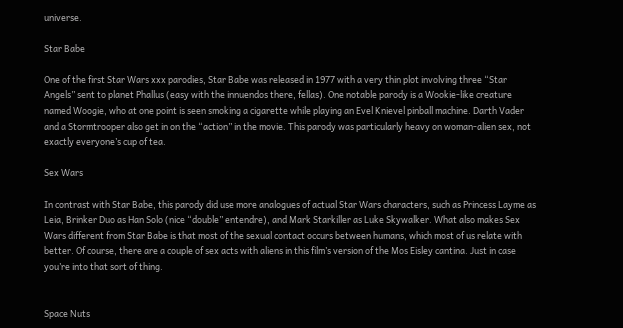universe.

Star Babe

One of the first Star Wars xxx parodies, Star Babe was released in 1977 with a very thin plot involving three “Star Angels” sent to planet Phallus (easy with the innuendos there, fellas). One notable parody is a Wookie-like creature named Woogie, who at one point is seen smoking a cigarette while playing an Evel Knievel pinball machine. Darth Vader and a Stormtrooper also get in on the “action” in the movie. This parody was particularly heavy on woman-alien sex, not exactly everyone’s cup of tea.

Sex Wars

In contrast with Star Babe, this parody did use more analogues of actual Star Wars characters, such as Princess Layme as Leia, Brinker Duo as Han Solo (nice “double” entendre), and Mark Starkiller as Luke Skywalker. What also makes Sex Wars different from Star Babe is that most of the sexual contact occurs between humans, which most of us relate with better. Of course, there are a couple of sex acts with aliens in this film’s version of the Mos Eisley cantina. Just in case you’re into that sort of thing.


Space Nuts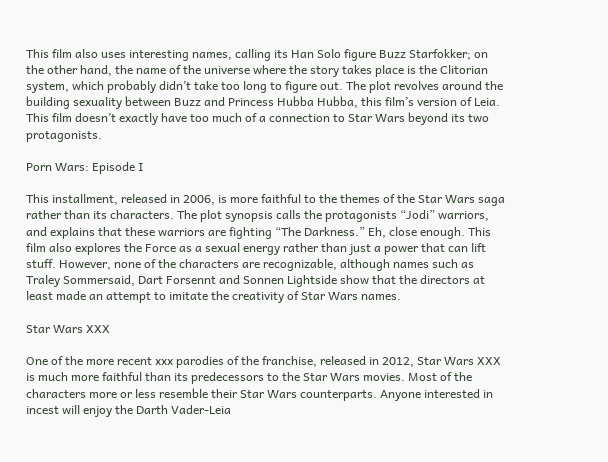This film also uses interesting names, calling its Han Solo figure Buzz Starfokker; on the other hand, the name of the universe where the story takes place is the Clitorian system, which probably didn’t take too long to figure out. The plot revolves around the building sexuality between Buzz and Princess Hubba Hubba, this film’s version of Leia. This film doesn’t exactly have too much of a connection to Star Wars beyond its two protagonists.

Porn Wars: Episode I

This installment, released in 2006, is more faithful to the themes of the Star Wars saga rather than its characters. The plot synopsis calls the protagonists “Jodi” warriors, and explains that these warriors are fighting “The Darkness.” Eh, close enough. This film also explores the Force as a sexual energy rather than just a power that can lift stuff. However, none of the characters are recognizable, although names such as Traley Sommersaid, Dart Forsennt and Sonnen Lightside show that the directors at least made an attempt to imitate the creativity of Star Wars names.

Star Wars XXX

One of the more recent xxx parodies of the franchise, released in 2012, Star Wars XXX is much more faithful than its predecessors to the Star Wars movies. Most of the characters more or less resemble their Star Wars counterparts. Anyone interested in incest will enjoy the Darth Vader-Leia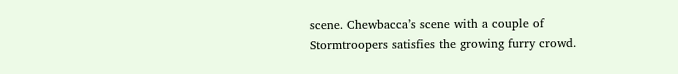scene. Chewbacca’s scene with a couple of Stormtroopers satisfies the growing furry crowd.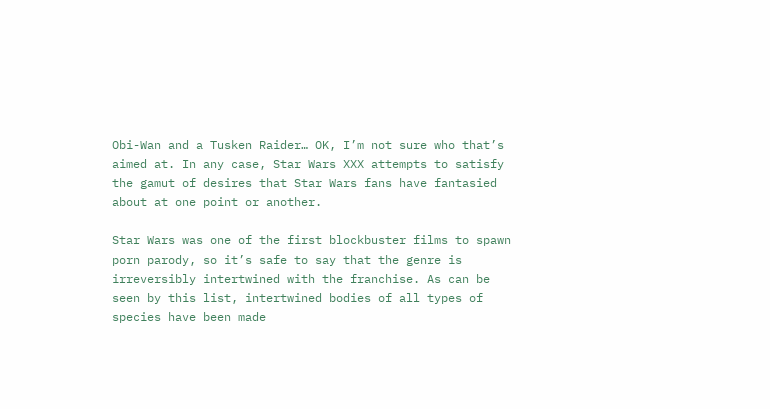Obi-Wan and a Tusken Raider… OK, I’m not sure who that’s aimed at. In any case, Star Wars XXX attempts to satisfy the gamut of desires that Star Wars fans have fantasied about at one point or another.

Star Wars was one of the first blockbuster films to spawn porn parody, so it’s safe to say that the genre is irreversibly intertwined with the franchise. As can be seen by this list, intertwined bodies of all types of species have been made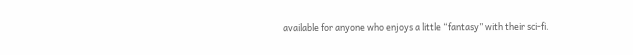available for anyone who enjoys a little “fantasy” with their sci-fi.